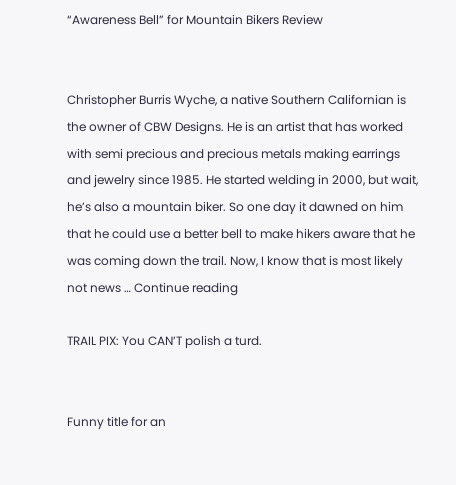“Awareness Bell” for Mountain Bikers Review


Christopher Burris Wyche, a native Southern Californian is the owner of CBW Designs. He is an artist that has worked with semi precious and precious metals making earrings and jewelry since 1985. He started welding in 2000, but wait, he’s also a mountain biker. So one day it dawned on him that he could use a better bell to make hikers aware that he was coming down the trail. Now, I know that is most likely not news … Continue reading

TRAIL PIX: You CAN’T polish a turd.


Funny title for an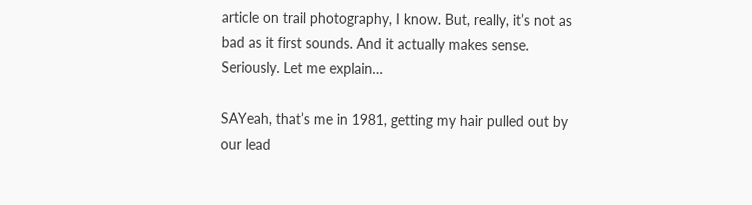article on trail photography, I know. But, really, it’s not as bad as it first sounds. And it actually makes sense. Seriously. Let me explain…

SAYeah, that’s me in 1981, getting my hair pulled out by our lead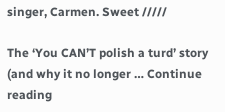singer, Carmen. Sweet /////

The ‘You CAN’T polish a turd’ story (and why it no longer … Continue reading